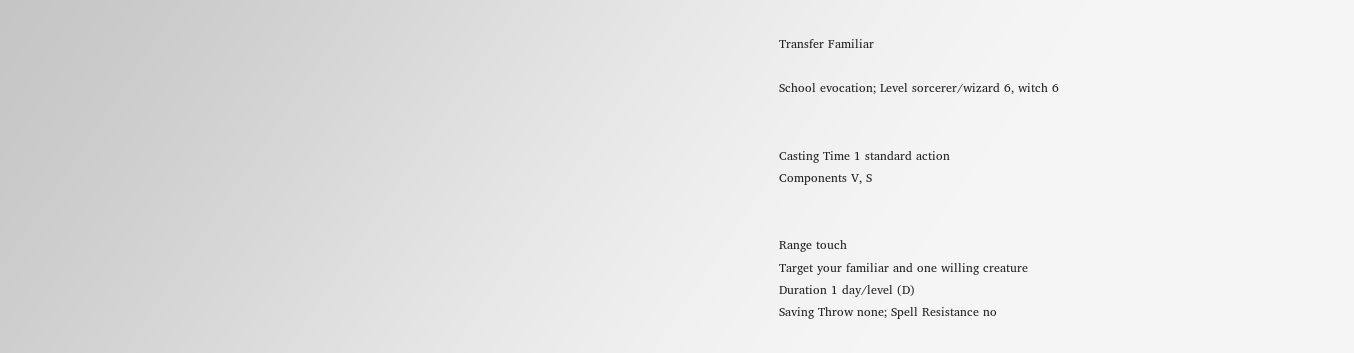Transfer Familiar

School evocation; Level sorcerer/wizard 6, witch 6


Casting Time 1 standard action
Components V, S


Range touch
Target your familiar and one willing creature
Duration 1 day/level (D)
Saving Throw none; Spell Resistance no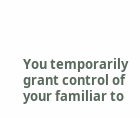You temporarily grant control of your familiar to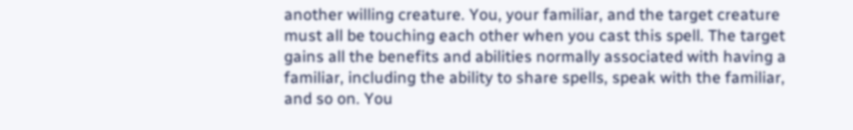another willing creature. You, your familiar, and the target creature must all be touching each other when you cast this spell. The target gains all the benefits and abilities normally associated with having a familiar, including the ability to share spells, speak with the familiar, and so on. You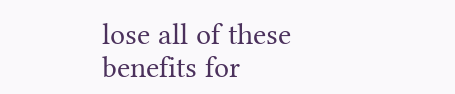lose all of these benefits for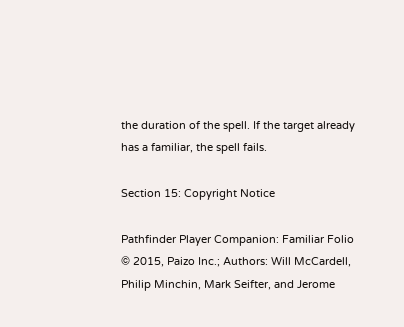the duration of the spell. If the target already has a familiar, the spell fails.

Section 15: Copyright Notice

Pathfinder Player Companion: Familiar Folio © 2015, Paizo Inc.; Authors: Will McCardell, Philip Minchin, Mark Seifter, and Jerome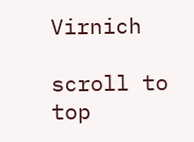Virnich

scroll to top